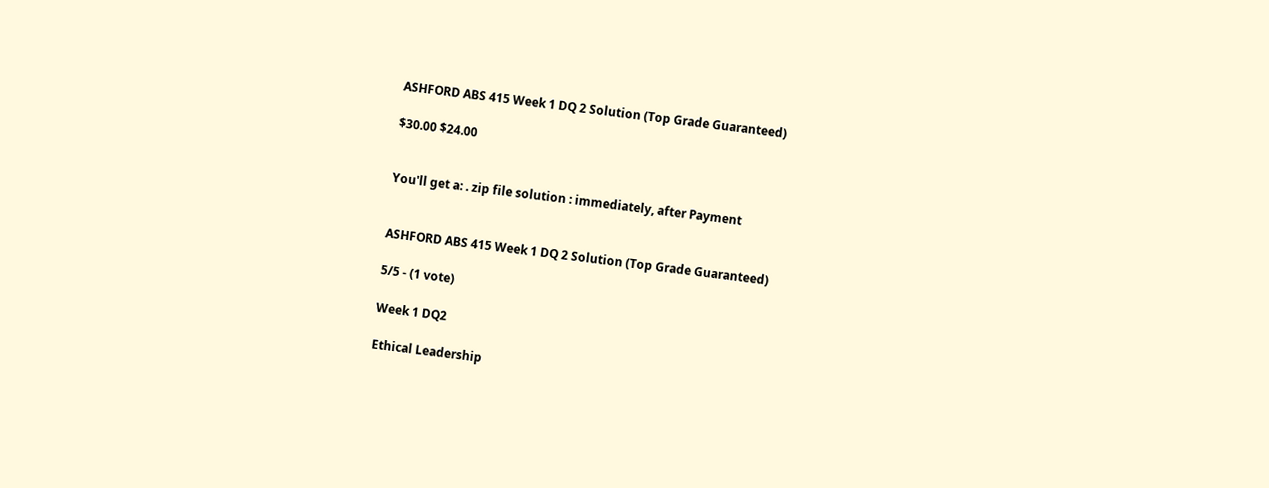ASHFORD ABS 415 Week 1 DQ 2 Solution (Top Grade Guaranteed)

$30.00 $24.00


You'll get a: . zip file solution : immediately, after Payment


ASHFORD ABS 415 Week 1 DQ 2 Solution (Top Grade Guaranteed)

5/5 - (1 vote)

Week 1 DQ2

Ethical Leadership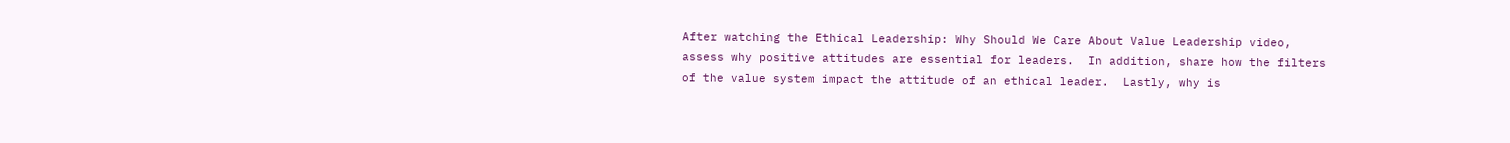After watching the Ethical Leadership: Why Should We Care About Value Leadership video, assess why positive attitudes are essential for leaders.  In addition, share how the filters of the value system impact the attitude of an ethical leader.  Lastly, why is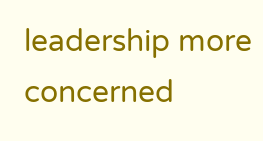leadership more concerned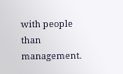with people than management.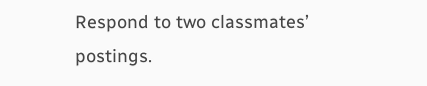Respond to two classmates’ postings.